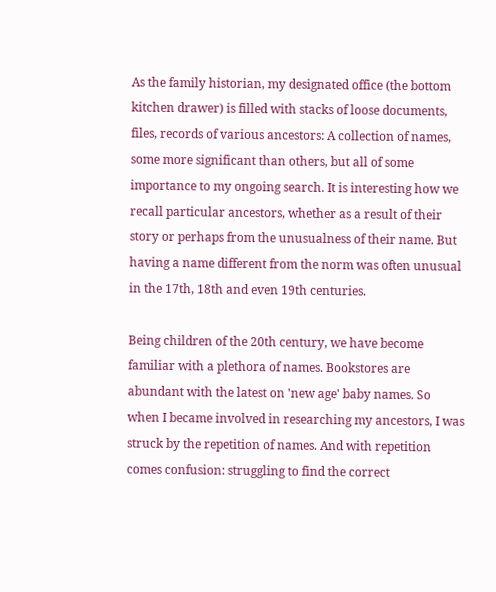As the family historian, my designated office (the bottom kitchen drawer) is filled with stacks of loose documents, files, records of various ancestors: A collection of names, some more significant than others, but all of some importance to my ongoing search. It is interesting how we recall particular ancestors, whether as a result of their story or perhaps from the unusualness of their name. But having a name different from the norm was often unusual in the 17th, 18th and even 19th centuries.

Being children of the 20th century, we have become familiar with a plethora of names. Bookstores are abundant with the latest on 'new age' baby names. So when I became involved in researching my ancestors, I was struck by the repetition of names. And with repetition comes confusion: struggling to find the correct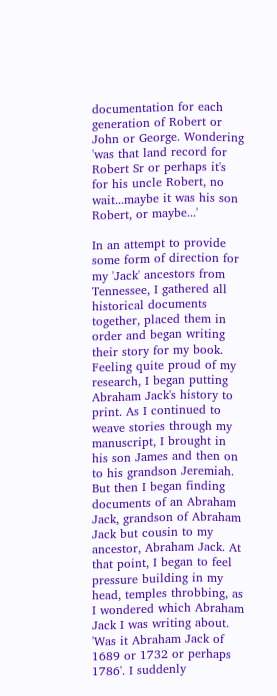documentation for each generation of Robert or John or George. Wondering 'was that land record for Robert Sr or perhaps it's for his uncle Robert, no wait...maybe it was his son Robert, or maybe...'

In an attempt to provide some form of direction for my 'Jack' ancestors from Tennessee, I gathered all historical documents together, placed them in order and began writing their story for my book. Feeling quite proud of my research, I began putting Abraham Jack's history to print. As I continued to weave stories through my manuscript, I brought in his son James and then on to his grandson Jeremiah. But then I began finding documents of an Abraham Jack, grandson of Abraham Jack but cousin to my ancestor, Abraham Jack. At that point, I began to feel pressure building in my head, temples throbbing, as I wondered which Abraham Jack I was writing about. 'Was it Abraham Jack of 1689 or 1732 or perhaps 1786'. I suddenly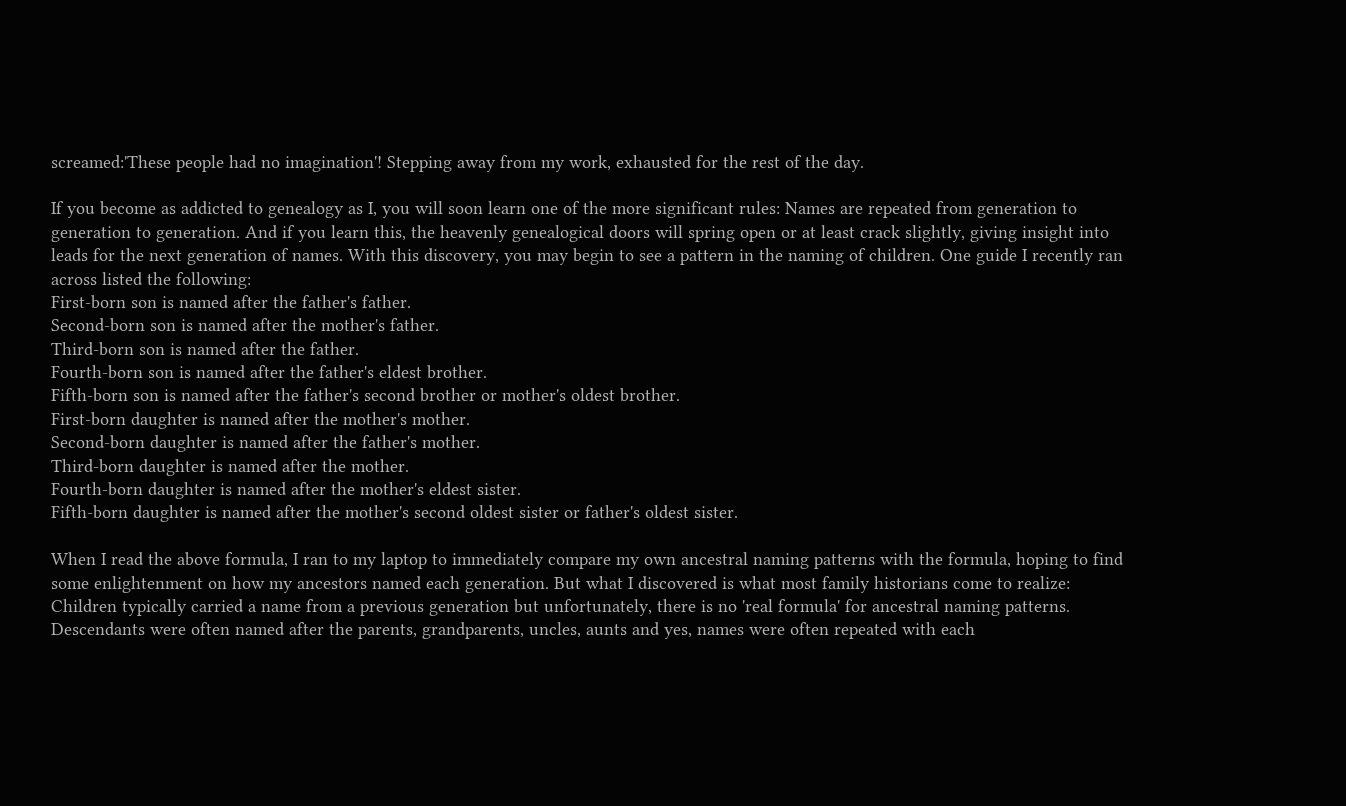screamed:'These people had no imagination'! Stepping away from my work, exhausted for the rest of the day.

If you become as addicted to genealogy as I, you will soon learn one of the more significant rules: Names are repeated from generation to generation to generation. And if you learn this, the heavenly genealogical doors will spring open or at least crack slightly, giving insight into leads for the next generation of names. With this discovery, you may begin to see a pattern in the naming of children. One guide I recently ran across listed the following:
First-born son is named after the father's father.
Second-born son is named after the mother's father.
Third-born son is named after the father.
Fourth-born son is named after the father's eldest brother.
Fifth-born son is named after the father's second brother or mother's oldest brother.
First-born daughter is named after the mother's mother.
Second-born daughter is named after the father's mother.
Third-born daughter is named after the mother.
Fourth-born daughter is named after the mother's eldest sister.
Fifth-born daughter is named after the mother's second oldest sister or father's oldest sister.

When I read the above formula, I ran to my laptop to immediately compare my own ancestral naming patterns with the formula, hoping to find some enlightenment on how my ancestors named each generation. But what I discovered is what most family historians come to realize: Children typically carried a name from a previous generation but unfortunately, there is no 'real formula' for ancestral naming patterns. Descendants were often named after the parents, grandparents, uncles, aunts and yes, names were often repeated with each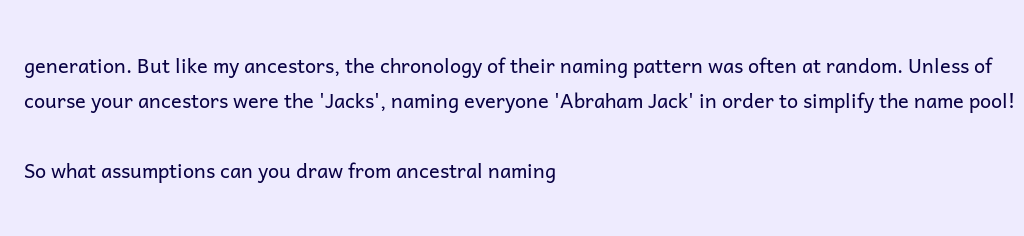generation. But like my ancestors, the chronology of their naming pattern was often at random. Unless of course your ancestors were the 'Jacks', naming everyone 'Abraham Jack' in order to simplify the name pool!

So what assumptions can you draw from ancestral naming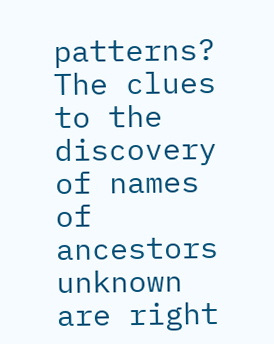patterns? The clues to the discovery of names of ancestors unknown are right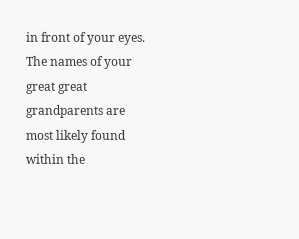in front of your eyes. The names of your great great grandparents are most likely found within the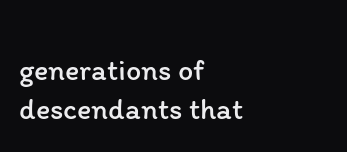generations of descendants that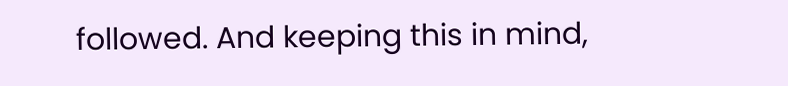followed. And keeping this in mind,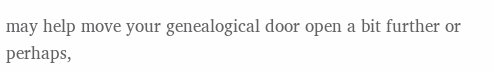may help move your genealogical door open a bit further or perhaps,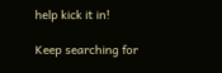help kick it in!

Keep searching for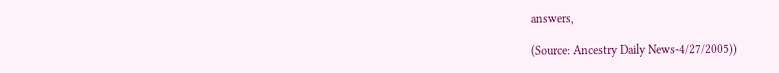answers,

(Source: Ancestry Daily News-4/27/2005))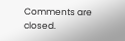Comments are closed.